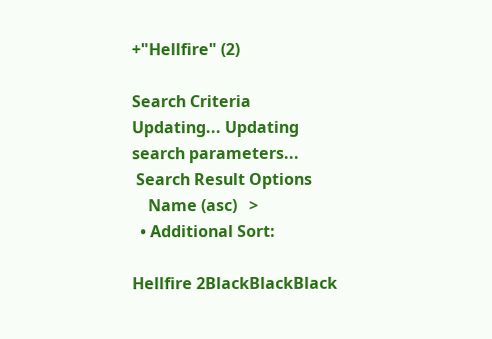+"Hellfire" (2)

Search Criteria
Updating... Updating search parameters...
 Search Result Options
    Name (asc)   >
  • Additional Sort:

Hellfire 2BlackBlackBlack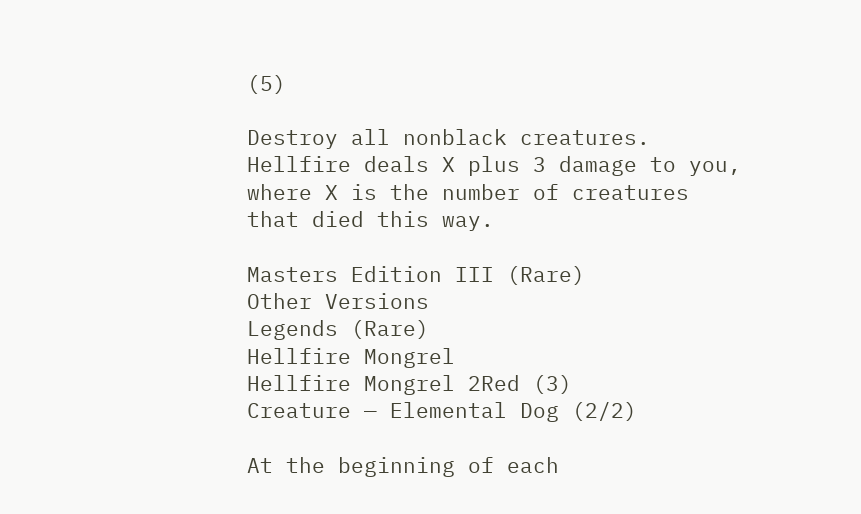(5)

Destroy all nonblack creatures. Hellfire deals X plus 3 damage to you, where X is the number of creatures that died this way.

Masters Edition III (Rare)
Other Versions
Legends (Rare)
Hellfire Mongrel
Hellfire Mongrel 2Red (3)
Creature — Elemental Dog (2/2)

At the beginning of each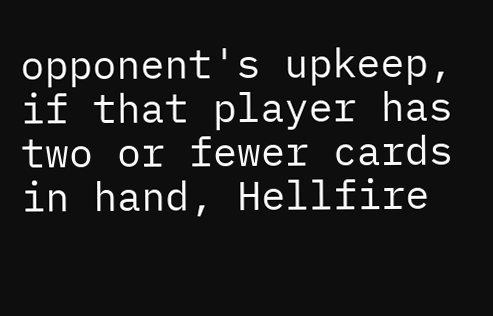opponent's upkeep, if that player has two or fewer cards in hand, Hellfire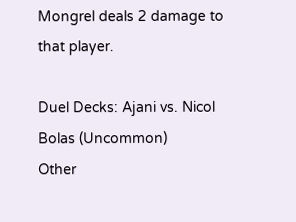Mongrel deals 2 damage to that player.

Duel Decks: Ajani vs. Nicol Bolas (Uncommon)
Other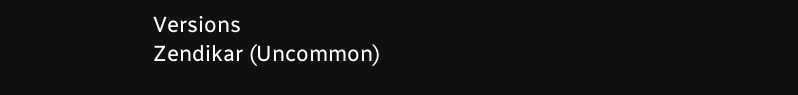Versions
Zendikar (Uncommon)